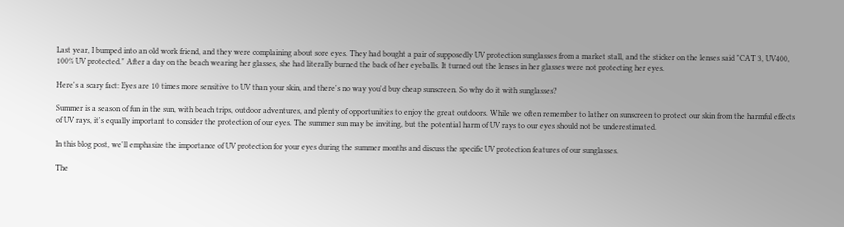Last year, I bumped into an old work friend, and they were complaining about sore eyes. They had bought a pair of supposedly UV protection sunglasses from a market stall, and the sticker on the lenses said "CAT 3, UV400, 100% UV protected." After a day on the beach wearing her glasses, she had literally burned the back of her eyeballs. It turned out the lenses in her glasses were not protecting her eyes.

Here's a scary fact: Eyes are 10 times more sensitive to UV than your skin, and there's no way you'd buy cheap sunscreen. So why do it with sunglasses?

Summer is a season of fun in the sun, with beach trips, outdoor adventures, and plenty of opportunities to enjoy the great outdoors. While we often remember to lather on sunscreen to protect our skin from the harmful effects of UV rays, it's equally important to consider the protection of our eyes. The summer sun may be inviting, but the potential harm of UV rays to our eyes should not be underestimated.

In this blog post, we'll emphasize the importance of UV protection for your eyes during the summer months and discuss the specific UV protection features of our sunglasses.

The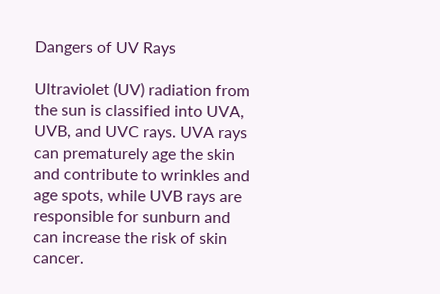Dangers of UV Rays

Ultraviolet (UV) radiation from the sun is classified into UVA, UVB, and UVC rays. UVA rays can prematurely age the skin and contribute to wrinkles and age spots, while UVB rays are responsible for sunburn and can increase the risk of skin cancer.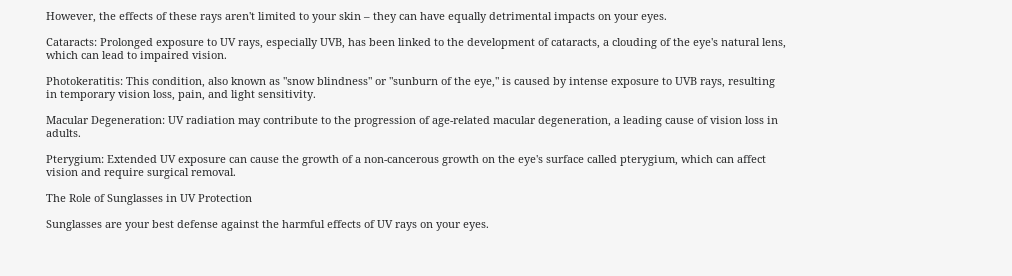However, the effects of these rays aren't limited to your skin – they can have equally detrimental impacts on your eyes.

Cataracts: Prolonged exposure to UV rays, especially UVB, has been linked to the development of cataracts, a clouding of the eye's natural lens, which can lead to impaired vision.

Photokeratitis: This condition, also known as "snow blindness" or "sunburn of the eye," is caused by intense exposure to UVB rays, resulting in temporary vision loss, pain, and light sensitivity.

Macular Degeneration: UV radiation may contribute to the progression of age-related macular degeneration, a leading cause of vision loss in adults.

Pterygium: Extended UV exposure can cause the growth of a non-cancerous growth on the eye's surface called pterygium, which can affect vision and require surgical removal.

The Role of Sunglasses in UV Protection

Sunglasses are your best defense against the harmful effects of UV rays on your eyes.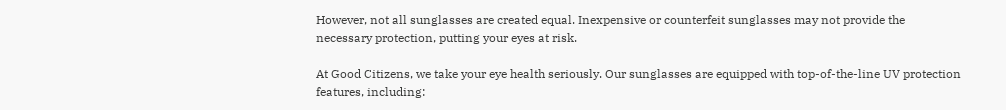However, not all sunglasses are created equal. Inexpensive or counterfeit sunglasses may not provide the necessary protection, putting your eyes at risk.

At Good Citizens, we take your eye health seriously. Our sunglasses are equipped with top-of-the-line UV protection features, including: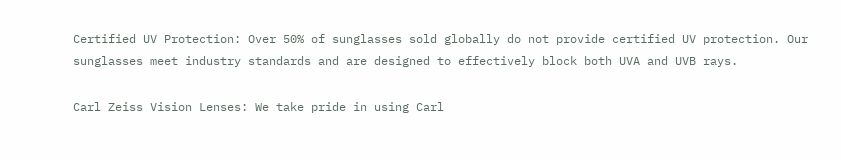Certified UV Protection: Over 50% of sunglasses sold globally do not provide certified UV protection. Our sunglasses meet industry standards and are designed to effectively block both UVA and UVB rays.

Carl Zeiss Vision Lenses: We take pride in using Carl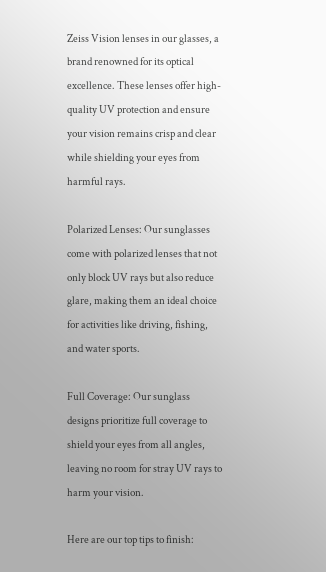Zeiss Vision lenses in our glasses, a brand renowned for its optical excellence. These lenses offer high-quality UV protection and ensure your vision remains crisp and clear while shielding your eyes from harmful rays.

Polarized Lenses: Our sunglasses come with polarized lenses that not only block UV rays but also reduce glare, making them an ideal choice for activities like driving, fishing, and water sports.

Full Coverage: Our sunglass designs prioritize full coverage to shield your eyes from all angles, leaving no room for stray UV rays to harm your vision.

Here are our top tips to finish: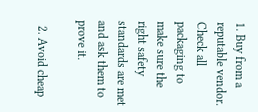1. Buy from a reputable vendor. Check all packaging to make sure the right safety standards are met and ask them to prove it.

  2. Avoid cheap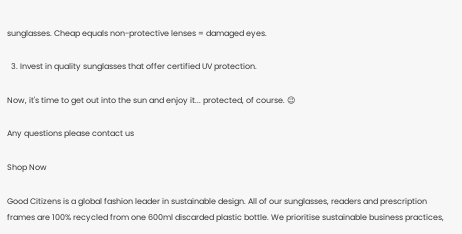sunglasses. Cheap equals non-protective lenses = damaged eyes.

  3. Invest in quality sunglasses that offer certified UV protection.

Now, it's time to get out into the sun and enjoy it... protected, of course. 😉

Any questions please contact us

Shop Now

Good Citizens is a global fashion leader in sustainable design. All of our sunglasses, readers and prescription frames are 100% recycled from one 600ml discarded plastic bottle. We prioritise sustainable business practices,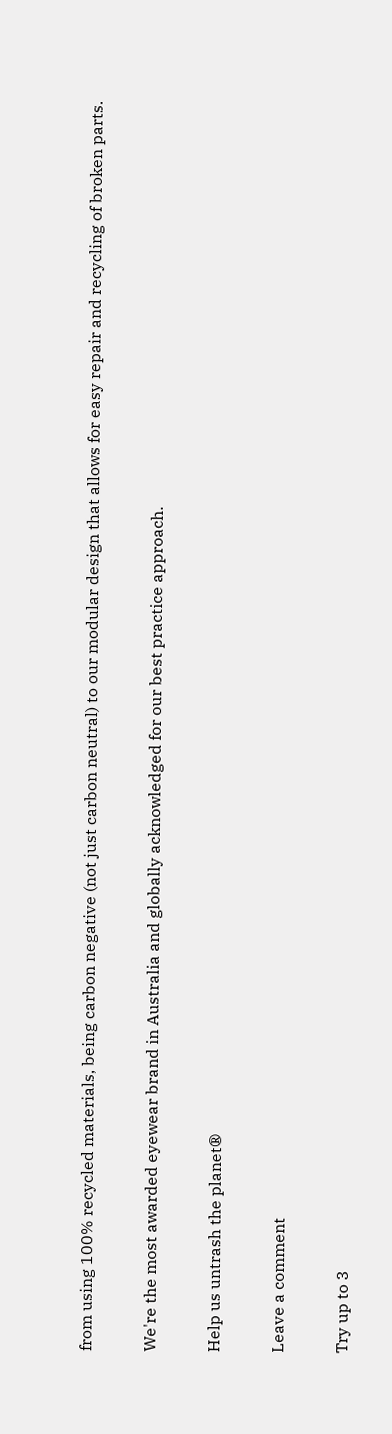from using 100% recycled materials, being carbon negative (not just carbon neutral) to our modular design that allows for easy repair and recycling of broken parts.

We're the most awarded eyewear brand in Australia and globally acknowledged for our best practice approach.

Help us untrash the planet®

Leave a comment

Try up to 3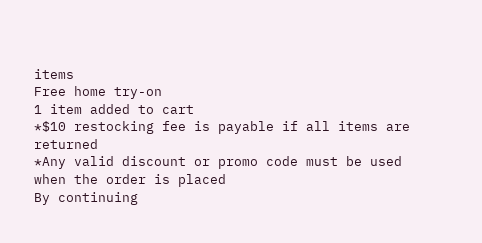items
Free home try-on
1 item added to cart
*$10 restocking fee is payable if all items are returned
*Any valid discount or promo code must be used when the order is placed
By continuing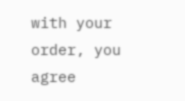with your order, you agree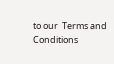to our  Terms and Conditions